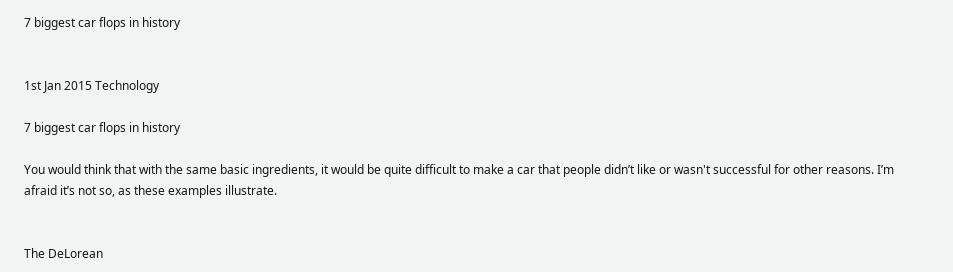7 biggest car flops in history


1st Jan 2015 Technology

7 biggest car flops in history

You would think that with the same basic ingredients, it would be quite difficult to make a car that people didn’t like or wasn't successful for other reasons. I’m afraid it’s not so, as these examples illustrate.


The DeLorean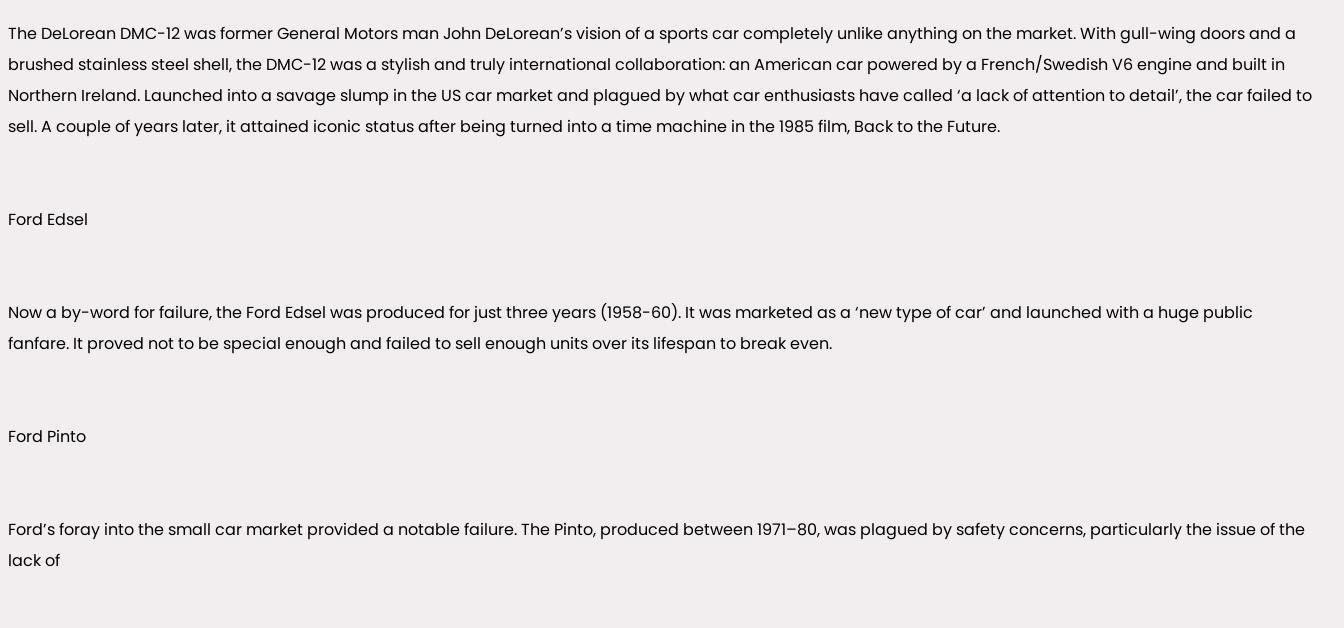The DeLorean DMC-12 was former General Motors man John DeLorean’s vision of a sports car completely unlike anything on the market. With gull-wing doors and a brushed stainless steel shell, the DMC-12 was a stylish and truly international collaboration: an American car powered by a French/Swedish V6 engine and built in Northern Ireland. Launched into a savage slump in the US car market and plagued by what car enthusiasts have called ‘a lack of attention to detail’, the car failed to sell. A couple of years later, it attained iconic status after being turned into a time machine in the 1985 film, Back to the Future.


Ford Edsel


Now a by-word for failure, the Ford Edsel was produced for just three years (1958-60). It was marketed as a ‘new type of car’ and launched with a huge public fanfare. It proved not to be special enough and failed to sell enough units over its lifespan to break even.


Ford Pinto


Ford’s foray into the small car market provided a notable failure. The Pinto, produced between 1971–80, was plagued by safety concerns, particularly the issue of the lack of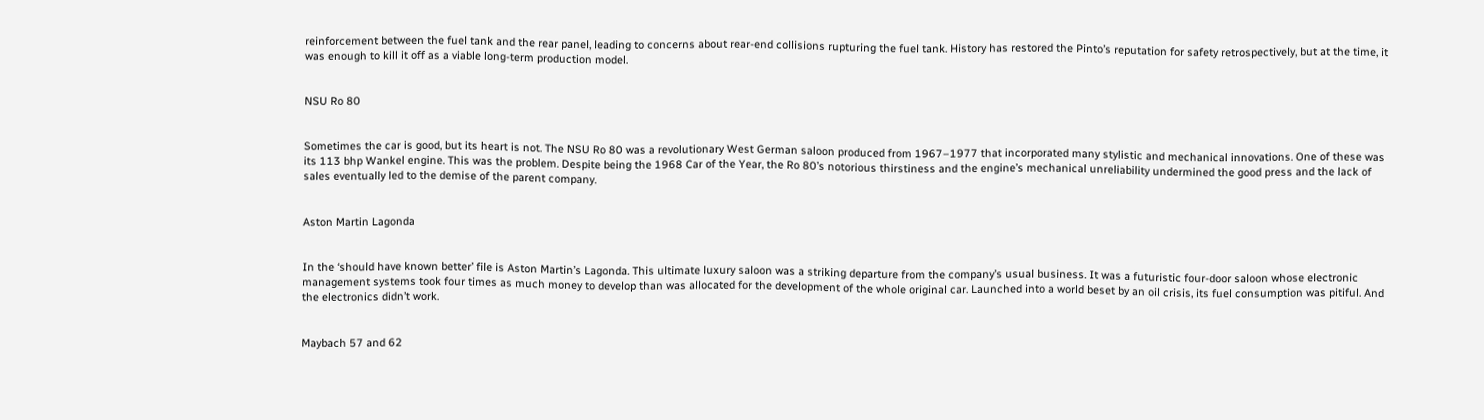reinforcement between the fuel tank and the rear panel, leading to concerns about rear-end collisions rupturing the fuel tank. History has restored the Pinto’s reputation for safety retrospectively, but at the time, it was enough to kill it off as a viable long-term production model.


NSU Ro 80


Sometimes the car is good, but its heart is not. The NSU Ro 80 was a revolutionary West German saloon produced from 1967–1977 that incorporated many stylistic and mechanical innovations. One of these was its 113 bhp Wankel engine. This was the problem. Despite being the 1968 Car of the Year, the Ro 80’s notorious thirstiness and the engine’s mechanical unreliability undermined the good press and the lack of sales eventually led to the demise of the parent company.


Aston Martin Lagonda


In the ‘should have known better’ file is Aston Martin’s Lagonda. This ultimate luxury saloon was a striking departure from the company’s usual business. It was a futuristic four-door saloon whose electronic management systems took four times as much money to develop than was allocated for the development of the whole original car. Launched into a world beset by an oil crisis, its fuel consumption was pitiful. And the electronics didn’t work.


Maybach 57 and 62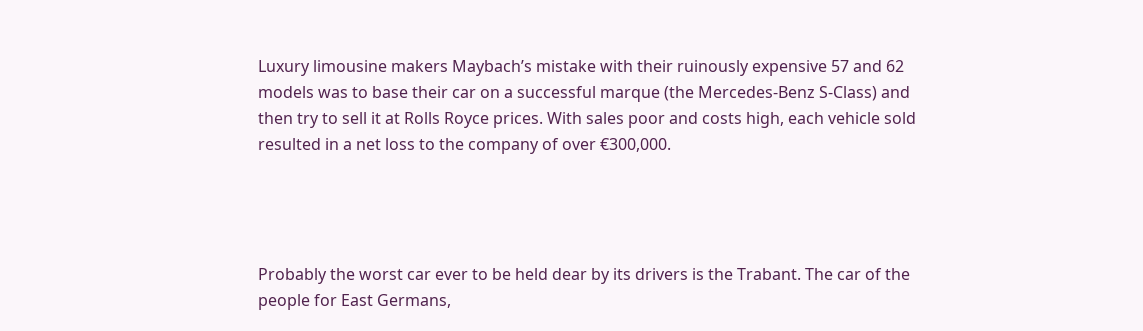Luxury limousine makers Maybach’s mistake with their ruinously expensive 57 and 62 models was to base their car on a successful marque (the Mercedes-Benz S-Class) and then try to sell it at Rolls Royce prices. With sales poor and costs high, each vehicle sold resulted in a net loss to the company of over €300,000.




Probably the worst car ever to be held dear by its drivers is the Trabant. The car of the people for East Germans,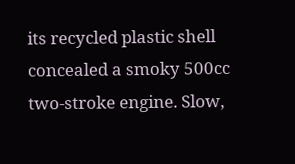its recycled plastic shell concealed a smoky 500cc two-stroke engine. Slow,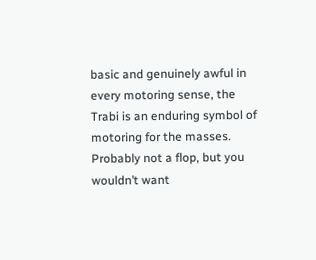basic and genuinely awful in every motoring sense, the Trabi is an enduring symbol of motoring for the masses. Probably not a flop, but you wouldn’t want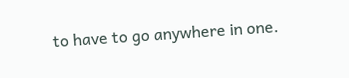to have to go anywhere in one.